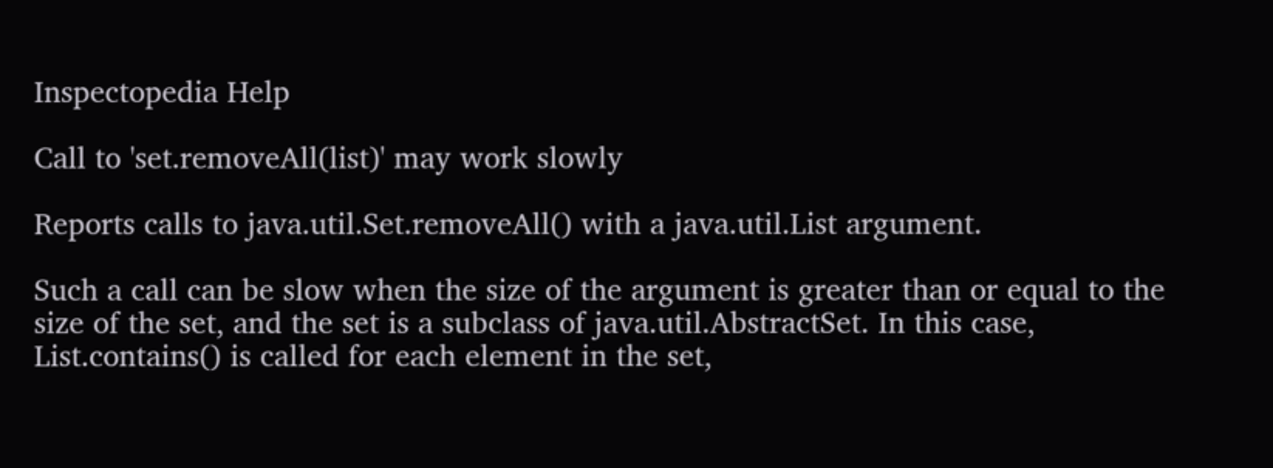Inspectopedia Help

Call to 'set.removeAll(list)' may work slowly

Reports calls to java.util.Set.removeAll() with a java.util.List argument.

Such a call can be slow when the size of the argument is greater than or equal to the size of the set, and the set is a subclass of java.util.AbstractSet. In this case, List.contains() is called for each element in the set,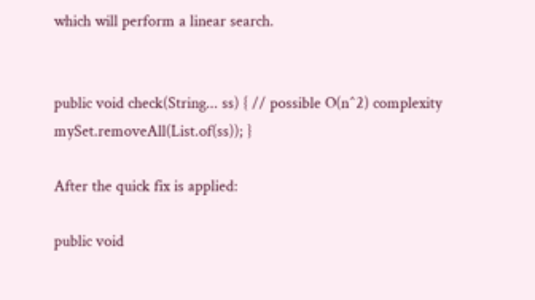which will perform a linear search.


public void check(String... ss) { // possible O(n^2) complexity mySet.removeAll(List.of(ss)); }

After the quick fix is applied:

public void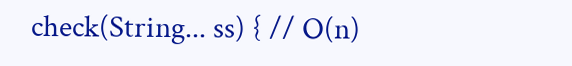check(String... ss) { // O(n)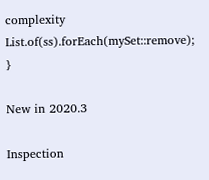complexity List.of(ss).forEach(mySet::remove); }

New in 2020.3

Inspection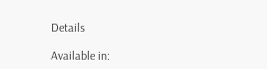Details

Available in: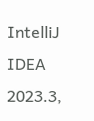IntelliJ IDEA 2023.3,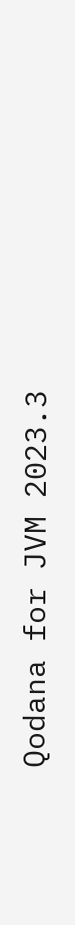Qodana for JVM 2023.3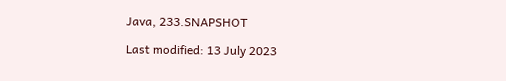Java, 233.SNAPSHOT

Last modified: 13 July 2023